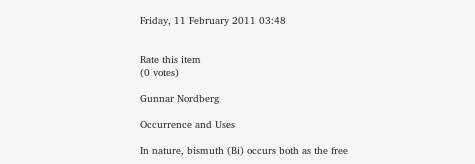Friday, 11 February 2011 03:48


Rate this item
(0 votes)

Gunnar Nordberg

Occurrence and Uses

In nature, bismuth (Bi) occurs both as the free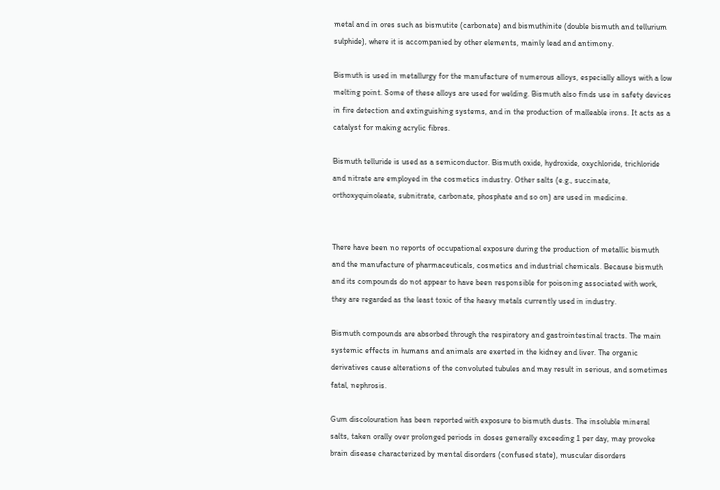metal and in ores such as bismutite (carbonate) and bismuthinite (double bismuth and tellurium sulphide), where it is accompanied by other elements, mainly lead and antimony.

Bismuth is used in metallurgy for the manufacture of numerous alloys, especially alloys with a low melting point. Some of these alloys are used for welding. Bismuth also finds use in safety devices in fire detection and extinguishing systems, and in the production of malleable irons. It acts as a catalyst for making acrylic fibres.

Bismuth telluride is used as a semiconductor. Bismuth oxide, hydroxide, oxychloride, trichloride and nitrate are employed in the cosmetics industry. Other salts (e.g., succinate, orthoxyquinoleate, subnitrate, carbonate, phosphate and so on) are used in medicine.


There have been no reports of occupational exposure during the production of metallic bismuth and the manufacture of pharmaceuticals, cosmetics and industrial chemicals. Because bismuth and its compounds do not appear to have been responsible for poisoning associated with work, they are regarded as the least toxic of the heavy metals currently used in industry.

Bismuth compounds are absorbed through the respiratory and gastrointestinal tracts. The main systemic effects in humans and animals are exerted in the kidney and liver. The organic derivatives cause alterations of the convoluted tubules and may result in serious, and sometimes fatal, nephrosis.

Gum discolouration has been reported with exposure to bismuth dusts. The insoluble mineral salts, taken orally over prolonged periods in doses generally exceeding 1 per day, may provoke brain disease characterized by mental disorders (confused state), muscular disorders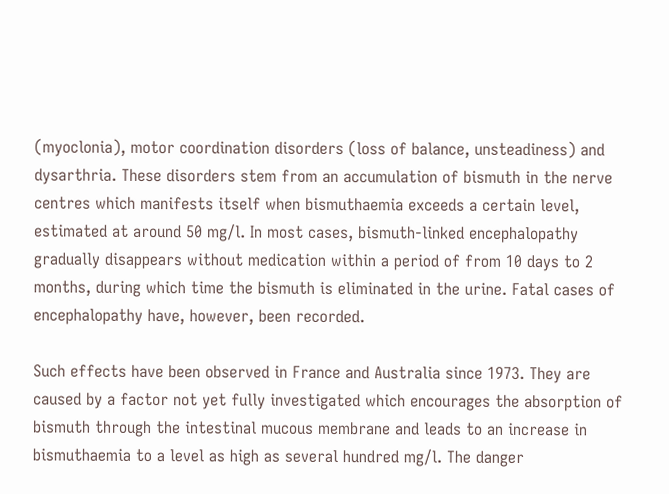(myoclonia), motor coordination disorders (loss of balance, unsteadiness) and dysarthria. These disorders stem from an accumulation of bismuth in the nerve centres which manifests itself when bismuthaemia exceeds a certain level, estimated at around 50 mg/l. In most cases, bismuth-linked encephalopathy gradually disappears without medication within a period of from 10 days to 2 months, during which time the bismuth is eliminated in the urine. Fatal cases of encephalopathy have, however, been recorded.

Such effects have been observed in France and Australia since 1973. They are caused by a factor not yet fully investigated which encourages the absorption of bismuth through the intestinal mucous membrane and leads to an increase in bismuthaemia to a level as high as several hundred mg/l. The danger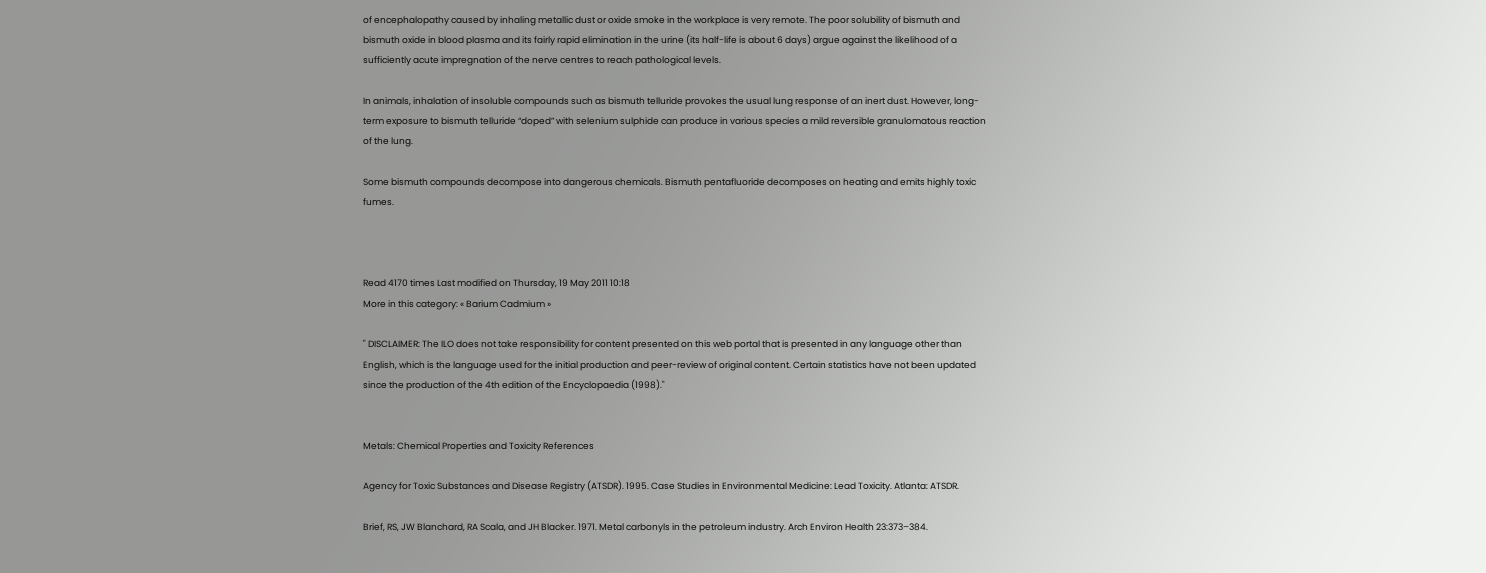of encephalopathy caused by inhaling metallic dust or oxide smoke in the workplace is very remote. The poor solubility of bismuth and bismuth oxide in blood plasma and its fairly rapid elimination in the urine (its half-life is about 6 days) argue against the likelihood of a sufficiently acute impregnation of the nerve centres to reach pathological levels.

In animals, inhalation of insoluble compounds such as bismuth telluride provokes the usual lung response of an inert dust. However, long-term exposure to bismuth telluride “doped” with selenium sulphide can produce in various species a mild reversible granulomatous reaction of the lung.

Some bismuth compounds decompose into dangerous chemicals. Bismuth pentafluoride decomposes on heating and emits highly toxic fumes.



Read 4170 times Last modified on Thursday, 19 May 2011 10:18
More in this category: « Barium Cadmium »

" DISCLAIMER: The ILO does not take responsibility for content presented on this web portal that is presented in any language other than English, which is the language used for the initial production and peer-review of original content. Certain statistics have not been updated since the production of the 4th edition of the Encyclopaedia (1998)."


Metals: Chemical Properties and Toxicity References

Agency for Toxic Substances and Disease Registry (ATSDR). 1995. Case Studies in Environmental Medicine: Lead Toxicity. Atlanta: ATSDR.

Brief, RS, JW Blanchard, RA Scala, and JH Blacker. 1971. Metal carbonyls in the petroleum industry. Arch Environ Health 23:373–384.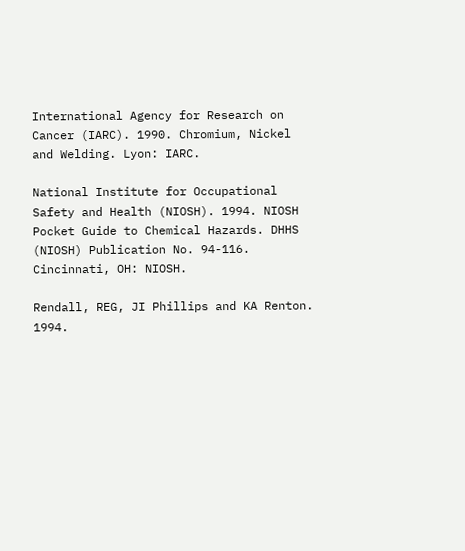International Agency for Research on Cancer (IARC). 1990. Chromium, Nickel and Welding. Lyon: IARC.

National Institute for Occupational Safety and Health (NIOSH). 1994. NIOSH Pocket Guide to Chemical Hazards. DHHS (NIOSH) Publication No. 94-116. Cincinnati, OH: NIOSH.

Rendall, REG, JI Phillips and KA Renton. 1994.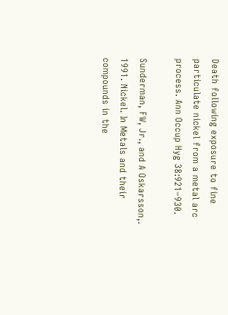Death following exposure to fine particulate nickel from a metal arc process. Ann Occup Hyg 38:921–930.

Sunderman, FW, Jr., and A Oskarsson,. 1991. Nickel. In Metals and their compounds in the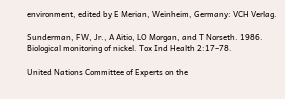environment, edited by E Merian, Weinheim, Germany: VCH Verlag.

Sunderman, FW, Jr., A Aitio, LO Morgan, and T Norseth. 1986. Biological monitoring of nickel. Tox Ind Health 2:17–78.

United Nations Committee of Experts on the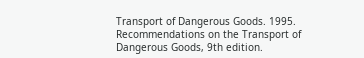Transport of Dangerous Goods. 1995. Recommendations on the Transport of Dangerous Goods, 9th edition.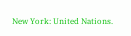New York: United Nations.